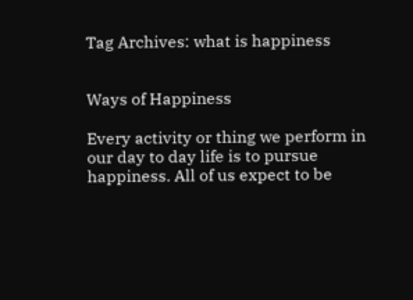Tag Archives: what is happiness


Ways of Happiness

Every activity or thing we perform in our day to day life is to pursue happiness. All of us expect to be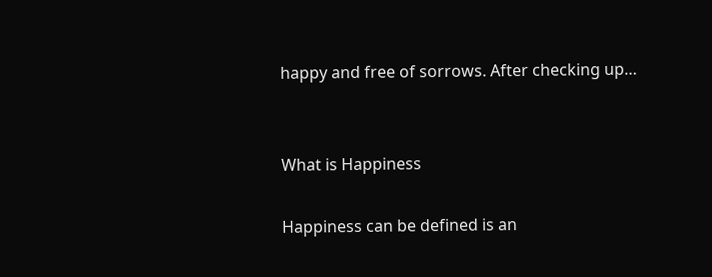happy and free of sorrows. After checking up…


What is Happiness

Happiness can be defined is an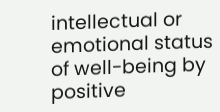intellectual or emotional status of well-being by positive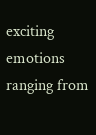exciting emotions ranging from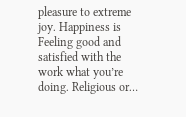pleasure to extreme joy. Happiness is Feeling good and satisfied with the work what you’re doing. Religious or…